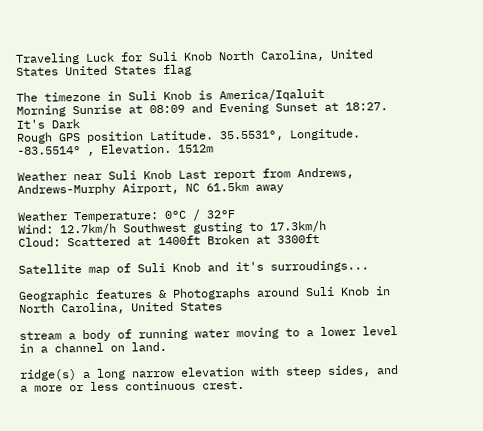Traveling Luck for Suli Knob North Carolina, United States United States flag

The timezone in Suli Knob is America/Iqaluit
Morning Sunrise at 08:09 and Evening Sunset at 18:27. It's Dark
Rough GPS position Latitude. 35.5531°, Longitude. -83.5514° , Elevation. 1512m

Weather near Suli Knob Last report from Andrews, Andrews-Murphy Airport, NC 61.5km away

Weather Temperature: 0°C / 32°F
Wind: 12.7km/h Southwest gusting to 17.3km/h
Cloud: Scattered at 1400ft Broken at 3300ft

Satellite map of Suli Knob and it's surroudings...

Geographic features & Photographs around Suli Knob in North Carolina, United States

stream a body of running water moving to a lower level in a channel on land.

ridge(s) a long narrow elevation with steep sides, and a more or less continuous crest.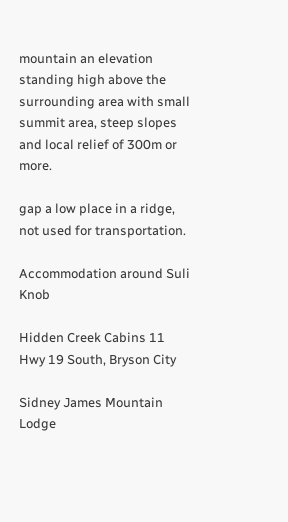mountain an elevation standing high above the surrounding area with small summit area, steep slopes and local relief of 300m or more.

gap a low place in a ridge, not used for transportation.

Accommodation around Suli Knob

Hidden Creek Cabins 11 Hwy 19 South, Bryson City

Sidney James Mountain Lodge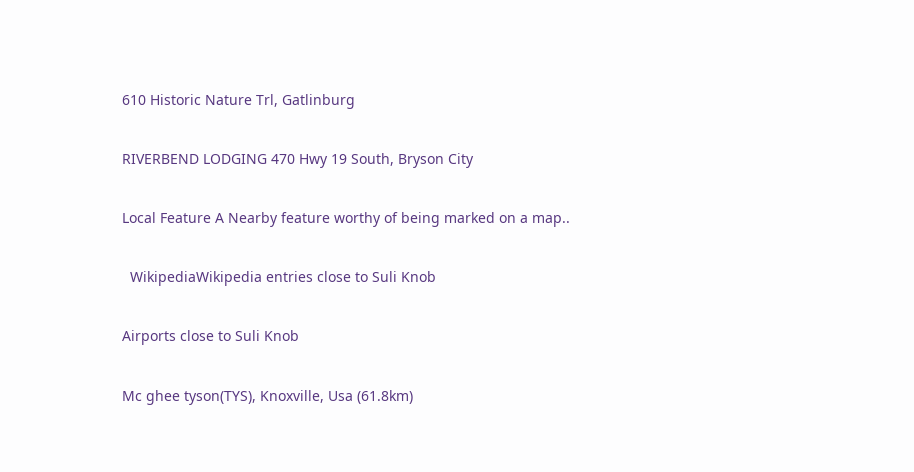610 Historic Nature Trl, Gatlinburg

RIVERBEND LODGING 470 Hwy 19 South, Bryson City

Local Feature A Nearby feature worthy of being marked on a map..

  WikipediaWikipedia entries close to Suli Knob

Airports close to Suli Knob

Mc ghee tyson(TYS), Knoxville, Usa (61.8km)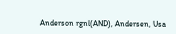Anderson rgnl(AND), Andersen, Usa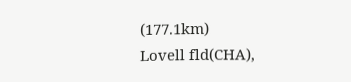(177.1km)
Lovell fld(CHA),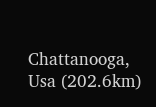Chattanooga, Usa (202.6km)